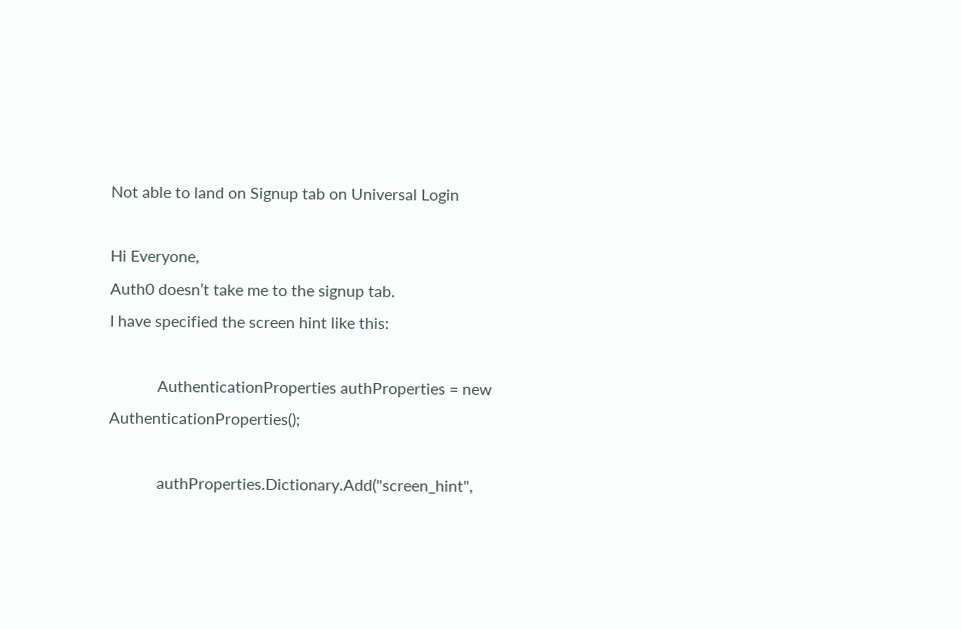Not able to land on Signup tab on Universal Login

Hi Everyone,
Auth0 doesn’t take me to the signup tab.
I have specified the screen hint like this:

            AuthenticationProperties authProperties = new AuthenticationProperties();

            authProperties.Dictionary.Add("screen_hint",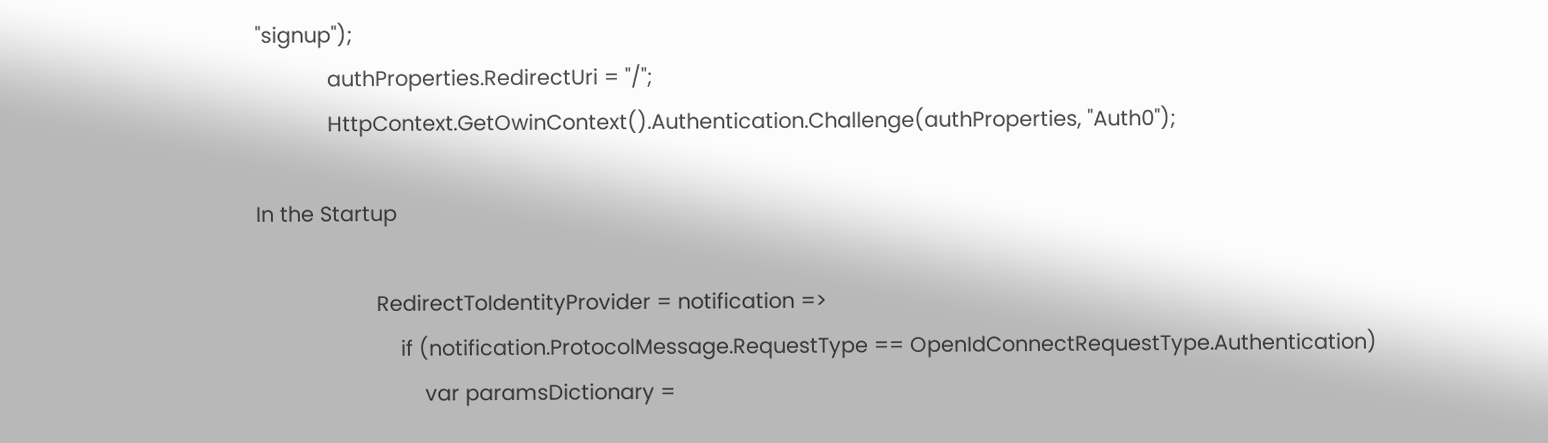"signup");
            authProperties.RedirectUri = "/";
            HttpContext.GetOwinContext().Authentication.Challenge(authProperties, "Auth0");

In the Startup

                    RedirectToIdentityProvider = notification =>
                        if (notification.ProtocolMessage.RequestType == OpenIdConnectRequestType.Authentication)
                            var paramsDictionary =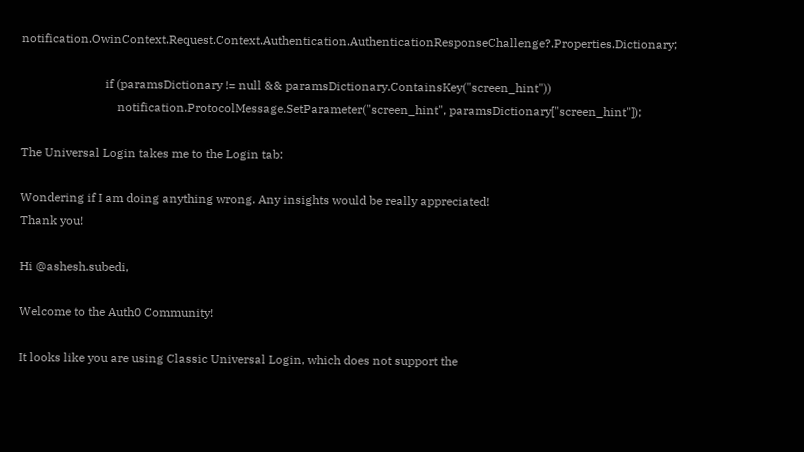notification.OwinContext.Request.Context.Authentication.AuthenticationResponseChallenge?.Properties.Dictionary;

                            if (paramsDictionary != null && paramsDictionary.ContainsKey("screen_hint"))
                                notification.ProtocolMessage.SetParameter("screen_hint", paramsDictionary["screen_hint"]);

The Universal Login takes me to the Login tab:

Wondering if I am doing anything wrong. Any insights would be really appreciated!
Thank you!

Hi @ashesh.subedi,

Welcome to the Auth0 Community!

It looks like you are using Classic Universal Login, which does not support the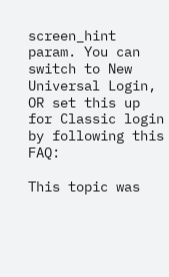screen_hint param. You can switch to New Universal Login, OR set this up for Classic login by following this FAQ:

This topic was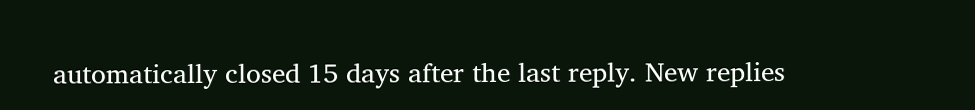automatically closed 15 days after the last reply. New replies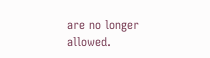are no longer allowed.